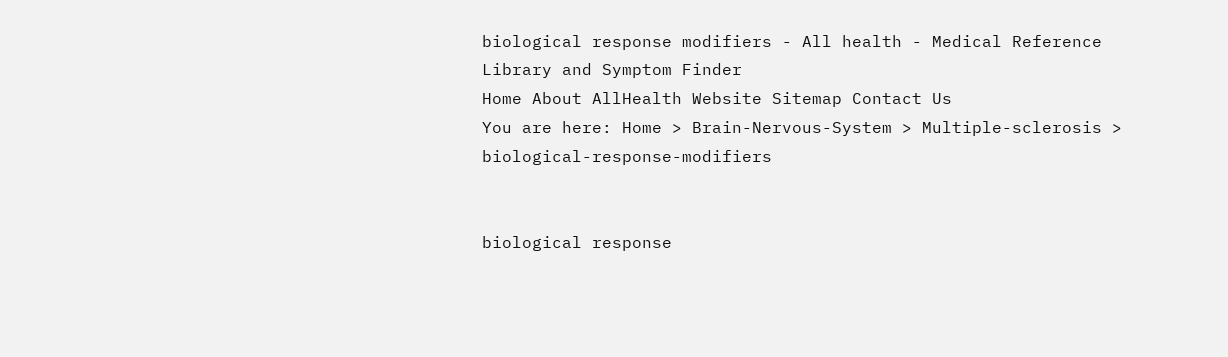biological response modifiers - All health - Medical Reference Library and Symptom Finder
Home About AllHealth Website Sitemap Contact Us
You are here: Home > Brain-Nervous-System > Multiple-sclerosis > biological-response-modifiers


biological response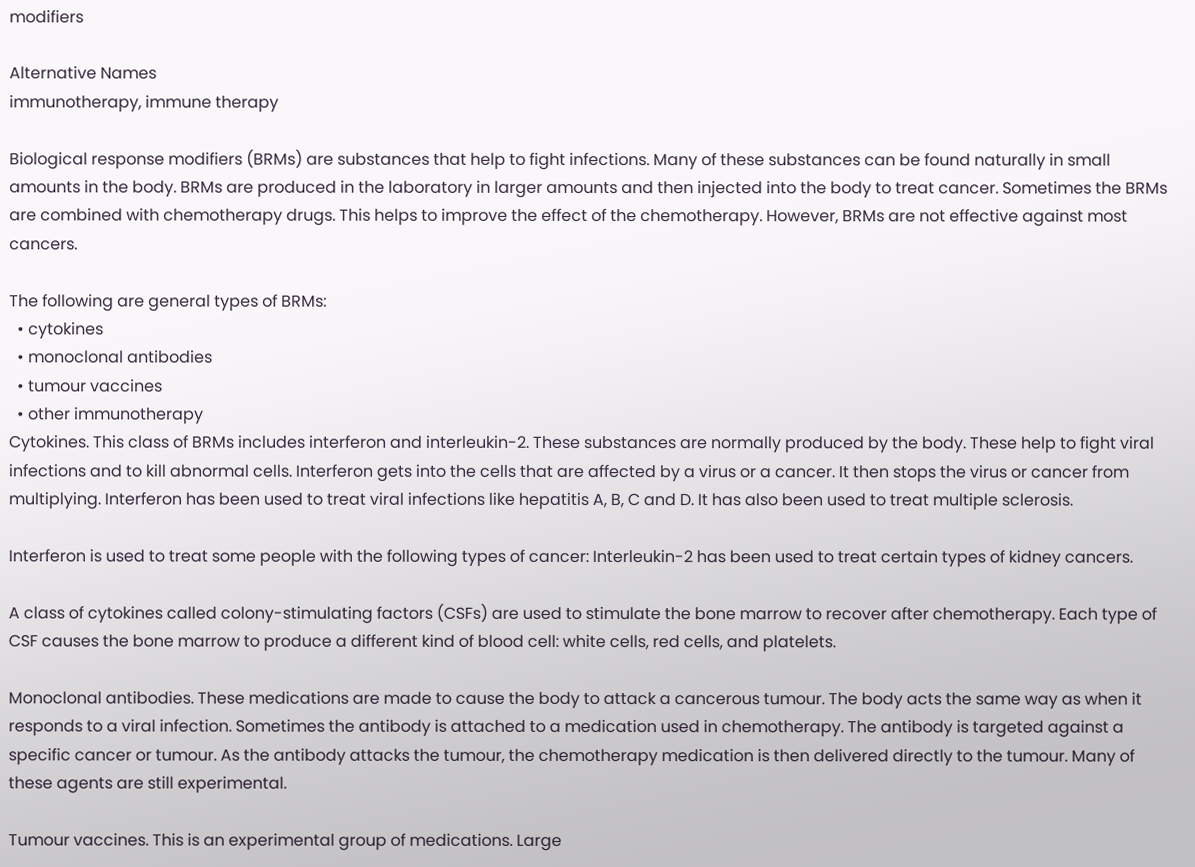modifiers

Alternative Names
immunotherapy, immune therapy

Biological response modifiers (BRMs) are substances that help to fight infections. Many of these substances can be found naturally in small amounts in the body. BRMs are produced in the laboratory in larger amounts and then injected into the body to treat cancer. Sometimes the BRMs are combined with chemotherapy drugs. This helps to improve the effect of the chemotherapy. However, BRMs are not effective against most cancers.

The following are general types of BRMs:
  • cytokines
  • monoclonal antibodies
  • tumour vaccines
  • other immunotherapy
Cytokines. This class of BRMs includes interferon and interleukin-2. These substances are normally produced by the body. These help to fight viral infections and to kill abnormal cells. Interferon gets into the cells that are affected by a virus or a cancer. It then stops the virus or cancer from multiplying. Interferon has been used to treat viral infections like hepatitis A, B, C and D. It has also been used to treat multiple sclerosis.

Interferon is used to treat some people with the following types of cancer: Interleukin-2 has been used to treat certain types of kidney cancers.

A class of cytokines called colony-stimulating factors (CSFs) are used to stimulate the bone marrow to recover after chemotherapy. Each type of CSF causes the bone marrow to produce a different kind of blood cell: white cells, red cells, and platelets.

Monoclonal antibodies. These medications are made to cause the body to attack a cancerous tumour. The body acts the same way as when it responds to a viral infection. Sometimes the antibody is attached to a medication used in chemotherapy. The antibody is targeted against a specific cancer or tumour. As the antibody attacks the tumour, the chemotherapy medication is then delivered directly to the tumour. Many of these agents are still experimental.

Tumour vaccines. This is an experimental group of medications. Large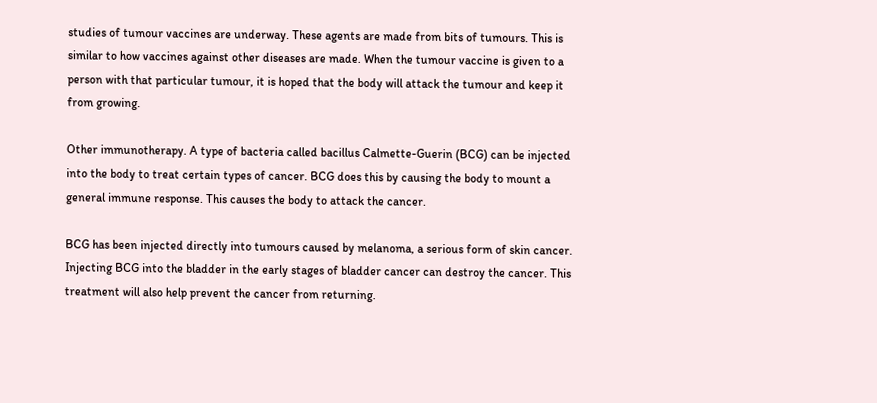studies of tumour vaccines are underway. These agents are made from bits of tumours. This is similar to how vaccines against other diseases are made. When the tumour vaccine is given to a person with that particular tumour, it is hoped that the body will attack the tumour and keep it from growing.

Other immunotherapy. A type of bacteria called bacillus Calmette-Guerin (BCG) can be injected into the body to treat certain types of cancer. BCG does this by causing the body to mount a general immune response. This causes the body to attack the cancer.

BCG has been injected directly into tumours caused by melanoma, a serious form of skin cancer. Injecting BCG into the bladder in the early stages of bladder cancer can destroy the cancer. This treatment will also help prevent the cancer from returning.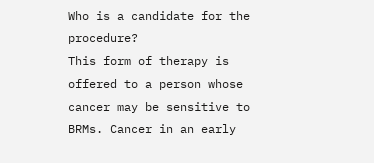Who is a candidate for the procedure?
This form of therapy is offered to a person whose cancer may be sensitive to BRMs. Cancer in an early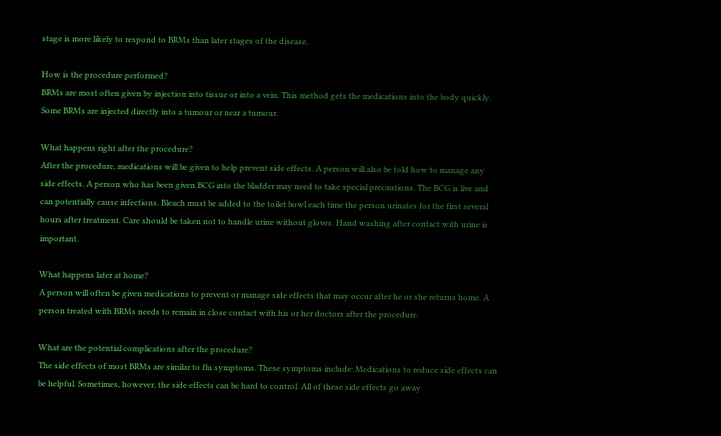stage is more likely to respond to BRMs than later stages of the disease.

How is the procedure performed?
BRMs are most often given by injection into tissue or into a vein. This method gets the medications into the body quickly. Some BRMs are injected directly into a tumour or near a tumour.

What happens right after the procedure?
After the procedure, medications will be given to help prevent side effects. A person will also be told how to manage any side effects. A person who has been given BCG into the bladder may need to take special precautions. The BCG is live and can potentially cause infections. Bleach must be added to the toilet bowl each time the person urinates for the first several hours after treatment. Care should be taken not to handle urine without gloves. Hand washing after contact with urine is important.

What happens later at home?
A person will often be given medications to prevent or manage side effects that may occur after he or she returns home. A person treated with BRMs needs to remain in close contact with his or her doctors after the procedure.

What are the potential complications after the procedure?
The side effects of most BRMs are similar to flu symptoms. These symptoms include: Medications to reduce side effects can be helpful. Sometimes, however, the side effects can be hard to control. All of these side effects go away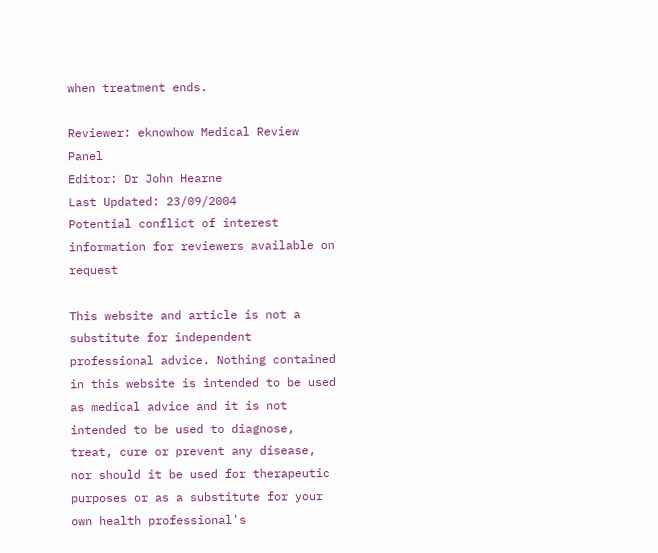when treatment ends.

Reviewer: eknowhow Medical Review Panel
Editor: Dr John Hearne
Last Updated: 23/09/2004
Potential conflict of interest information for reviewers available on request

This website and article is not a substitute for independent professional advice. Nothing contained in this website is intended to be used as medical advice and it is not intended to be used to diagnose, treat, cure or prevent any disease, nor should it be used for therapeutic purposes or as a substitute for your own health professional's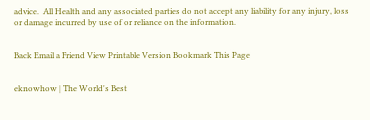advice.  All Health and any associated parties do not accept any liability for any injury, loss or damage incurred by use of or reliance on the information.


Back Email a Friend View Printable Version Bookmark This Page


eknowhow | The World's Best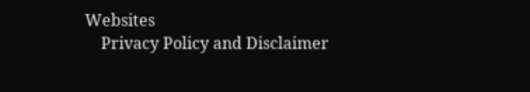Websites
    Privacy Policy and Disclaimer